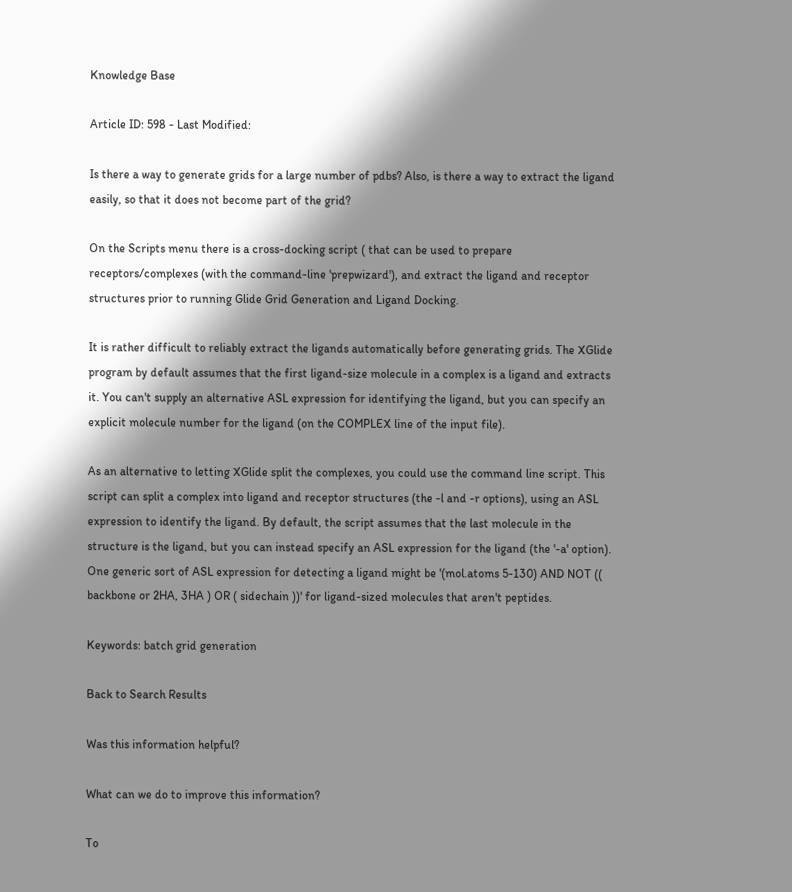Knowledge Base

Article ID: 598 - Last Modified:

Is there a way to generate grids for a large number of pdbs? Also, is there a way to extract the ligand easily, so that it does not become part of the grid?

On the Scripts menu there is a cross-docking script ( that can be used to prepare receptors/complexes (with the command-line 'prepwizard'), and extract the ligand and receptor structures prior to running Glide Grid Generation and Ligand Docking.

It is rather difficult to reliably extract the ligands automatically before generating grids. The XGlide program by default assumes that the first ligand-size molecule in a complex is a ligand and extracts it. You can't supply an alternative ASL expression for identifying the ligand, but you can specify an explicit molecule number for the ligand (on the COMPLEX line of the input file).

As an alternative to letting XGlide split the complexes, you could use the command line script. This script can split a complex into ligand and receptor structures (the -l and -r options), using an ASL expression to identify the ligand. By default, the script assumes that the last molecule in the structure is the ligand, but you can instead specify an ASL expression for the ligand (the '-a' option). One generic sort of ASL expression for detecting a ligand might be '(mol.atoms 5-130) AND NOT (( backbone or 2HA, 3HA ) OR ( sidechain ))' for ligand-sized molecules that aren't peptides.

Keywords: batch grid generation

Back to Search Results

Was this information helpful?

What can we do to improve this information?

To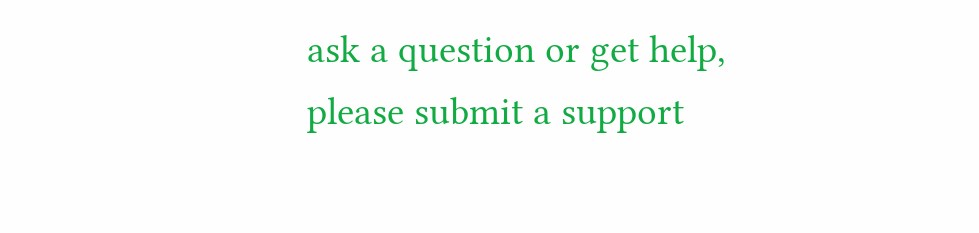ask a question or get help, please submit a support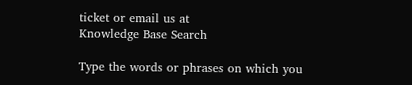ticket or email us at
Knowledge Base Search

Type the words or phrases on which you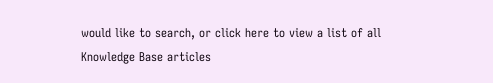would like to search, or click here to view a list of all
Knowledge Base articles